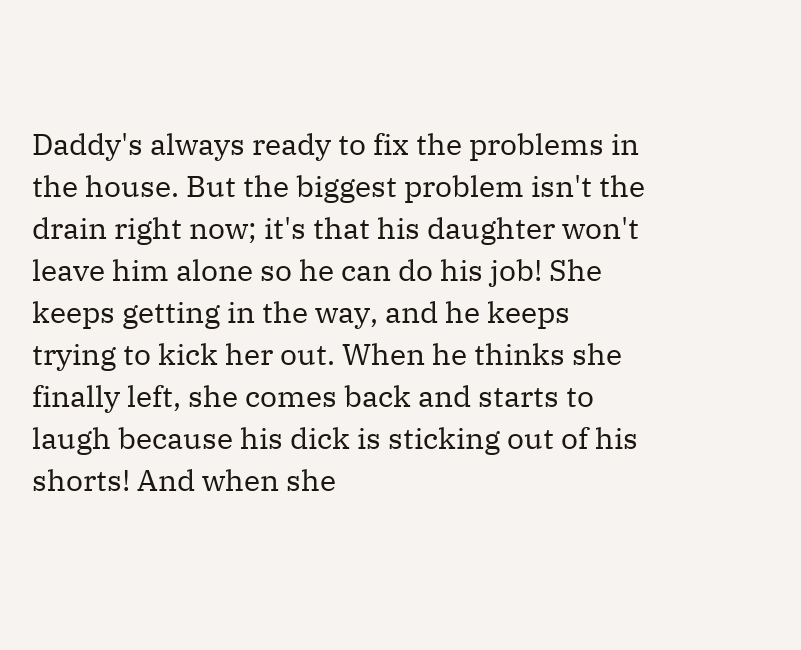Daddy's always ready to fix the problems in the house. But the biggest problem isn't the drain right now; it's that his daughter won't leave him alone so he can do his job! She keeps getting in the way, and he keeps trying to kick her out. When he thinks she finally left, she comes back and starts to laugh because his dick is sticking out of his shorts! And when she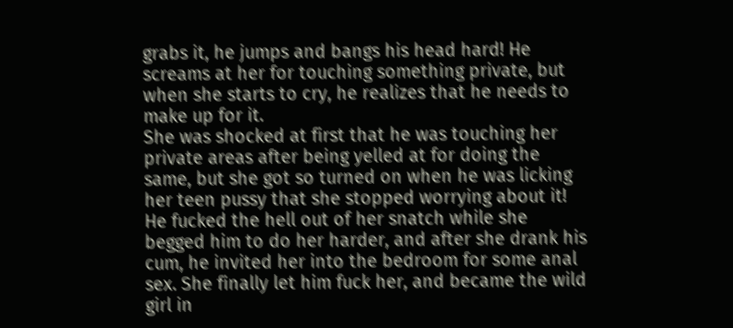grabs it, he jumps and bangs his head hard! He screams at her for touching something private, but when she starts to cry, he realizes that he needs to make up for it.
She was shocked at first that he was touching her private areas after being yelled at for doing the same, but she got so turned on when he was licking her teen pussy that she stopped worrying about it! He fucked the hell out of her snatch while she begged him to do her harder, and after she drank his cum, he invited her into the bedroom for some anal sex. She finally let him fuck her, and became the wild girl in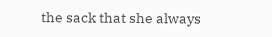the sack that she always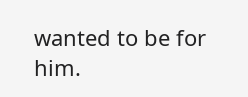wanted to be for him.